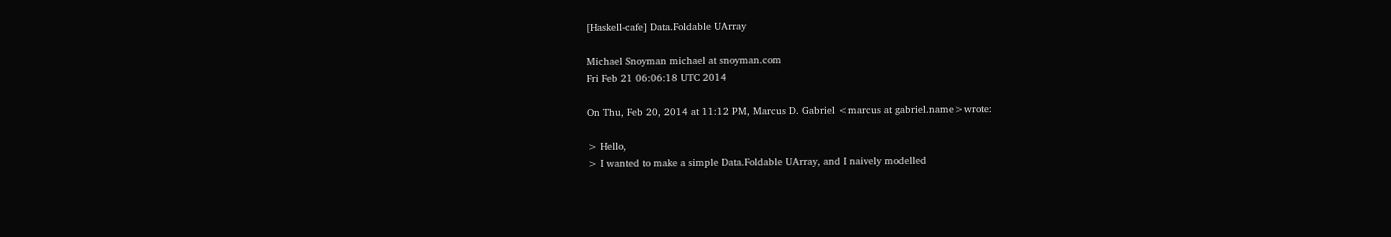[Haskell-cafe] Data.Foldable UArray

Michael Snoyman michael at snoyman.com
Fri Feb 21 06:06:18 UTC 2014

On Thu, Feb 20, 2014 at 11:12 PM, Marcus D. Gabriel <marcus at gabriel.name>wrote:

> Hello,
> I wanted to make a simple Data.Foldable UArray, and I naively modelled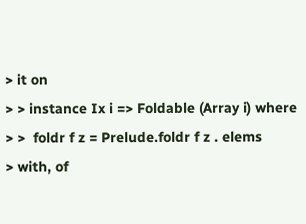> it on
> > instance Ix i => Foldable (Array i) where
> >  foldr f z = Prelude.foldr f z . elems
> with, of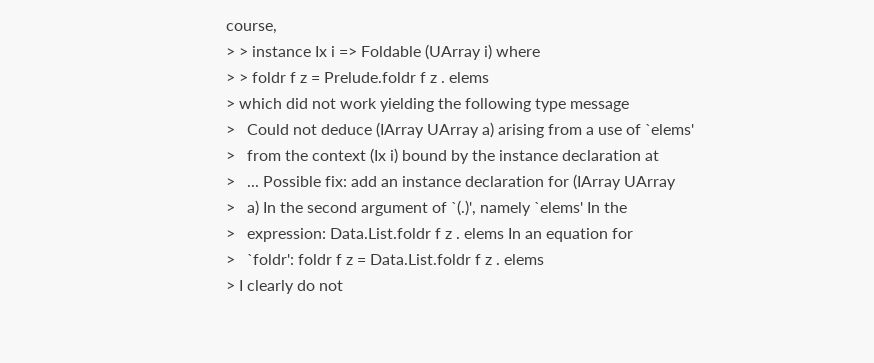course,
> > instance Ix i => Foldable (UArray i) where
> > foldr f z = Prelude.foldr f z . elems
> which did not work yielding the following type message
>   Could not deduce (IArray UArray a) arising from a use of `elems'
>   from the context (Ix i) bound by the instance declaration at
>   ... Possible fix: add an instance declaration for (IArray UArray
>   a) In the second argument of `(.)', namely `elems' In the
>   expression: Data.List.foldr f z . elems In an equation for
>   `foldr': foldr f z = Data.List.foldr f z . elems
> I clearly do not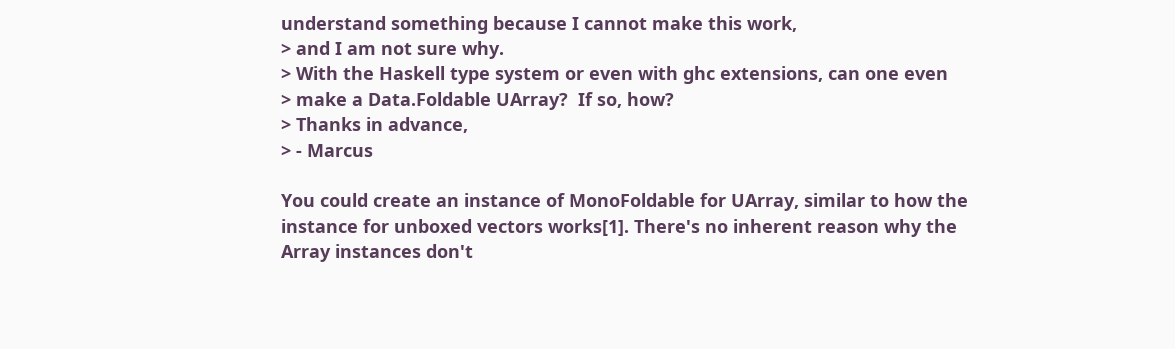understand something because I cannot make this work,
> and I am not sure why.
> With the Haskell type system or even with ghc extensions, can one even
> make a Data.Foldable UArray?  If so, how?
> Thanks in advance,
> - Marcus

You could create an instance of MonoFoldable for UArray, similar to how the
instance for unboxed vectors works[1]. There's no inherent reason why the
Array instances don't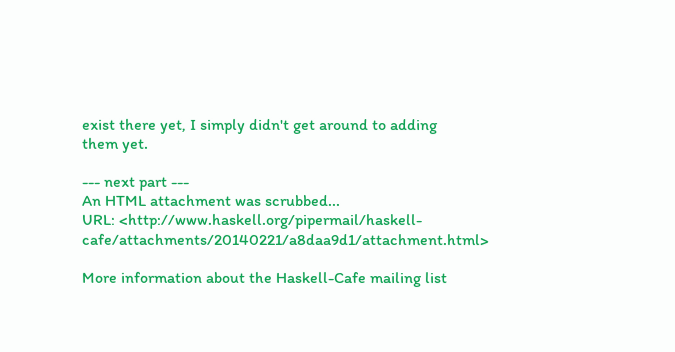exist there yet, I simply didn't get around to adding
them yet.

--- next part ---
An HTML attachment was scrubbed...
URL: <http://www.haskell.org/pipermail/haskell-cafe/attachments/20140221/a8daa9d1/attachment.html>

More information about the Haskell-Cafe mailing list